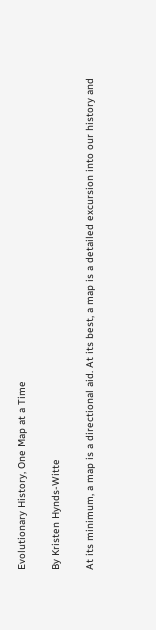Evolutionary History, One Map at a Time

By Kristen Hynds-Witte

At its minimum, a map is a directional aid. At its best, a map is a detailed excursion into our history and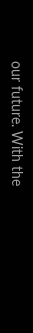our future. With the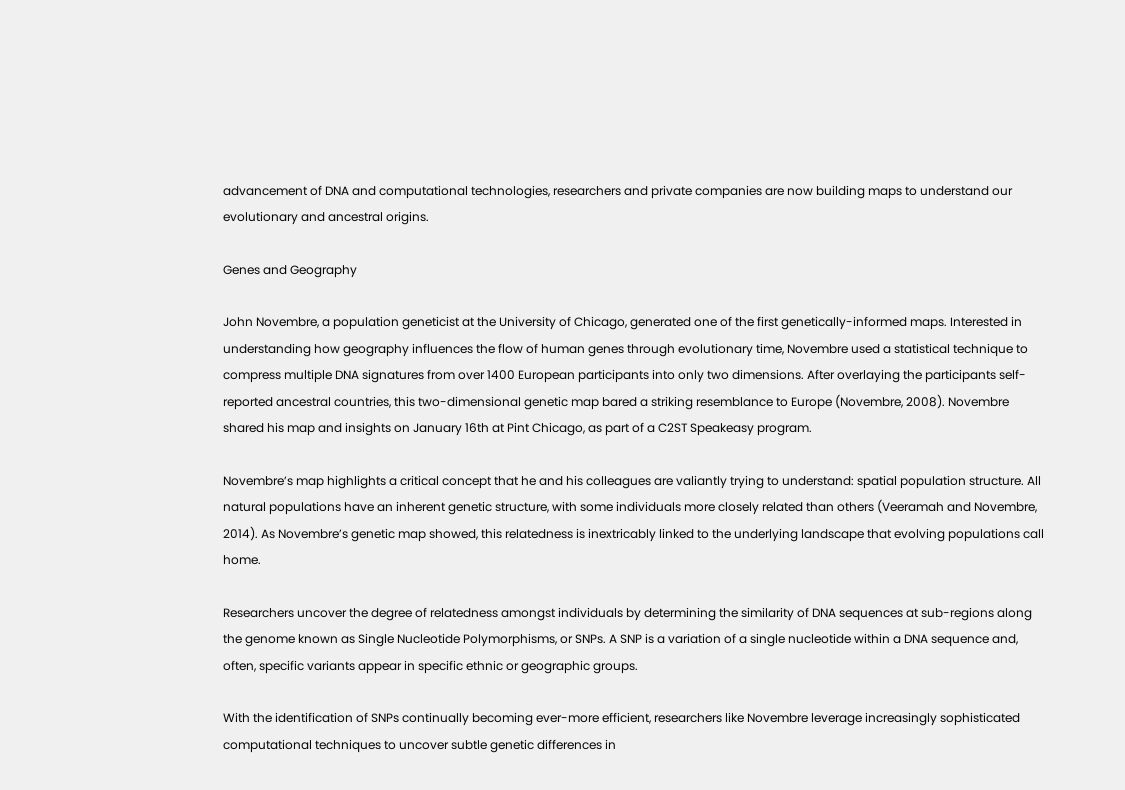advancement of DNA and computational technologies, researchers and private companies are now building maps to understand our evolutionary and ancestral origins.

Genes and Geography

John Novembre, a population geneticist at the University of Chicago, generated one of the first genetically-informed maps. Interested in understanding how geography influences the flow of human genes through evolutionary time, Novembre used a statistical technique to compress multiple DNA signatures from over 1400 European participants into only two dimensions. After overlaying the participants self-reported ancestral countries, this two-dimensional genetic map bared a striking resemblance to Europe (Novembre, 2008). Novembre shared his map and insights on January 16th at Pint Chicago, as part of a C2ST Speakeasy program.

Novembre’s map highlights a critical concept that he and his colleagues are valiantly trying to understand: spatial population structure. All natural populations have an inherent genetic structure, with some individuals more closely related than others (Veeramah and Novembre, 2014). As Novembre’s genetic map showed, this relatedness is inextricably linked to the underlying landscape that evolving populations call home.

Researchers uncover the degree of relatedness amongst individuals by determining the similarity of DNA sequences at sub-regions along the genome known as Single Nucleotide Polymorphisms, or SNPs. A SNP is a variation of a single nucleotide within a DNA sequence and, often, specific variants appear in specific ethnic or geographic groups.

With the identification of SNPs continually becoming ever-more efficient, researchers like Novembre leverage increasingly sophisticated computational techniques to uncover subtle genetic differences in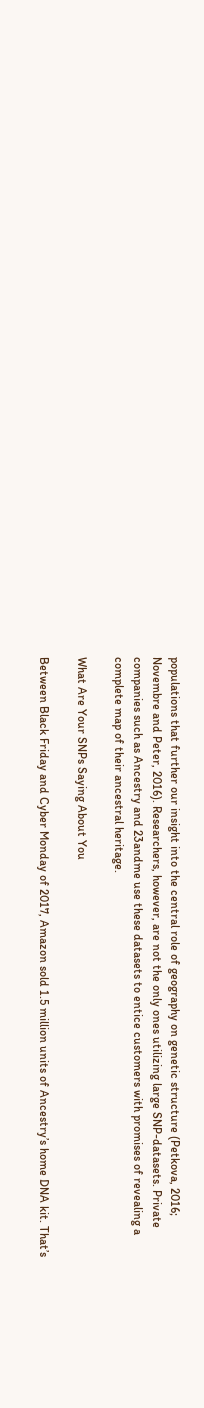populations that further our insight into the central role of geography on genetic structure (Petkova, 2016; Novembre and Peter, 2016). Researchers, however, are not the only ones utilizing large SNP-datasets. Private companies such as Ancestry and 23andme use these datasets to entice customers with promises of revealing a complete map of their ancestral heritage.

What Are Your SNPs Saying About You

Between Black Friday and Cyber Monday of 2017, Amazon sold 1.5 million units of Ancestry’s home DNA kit. That’s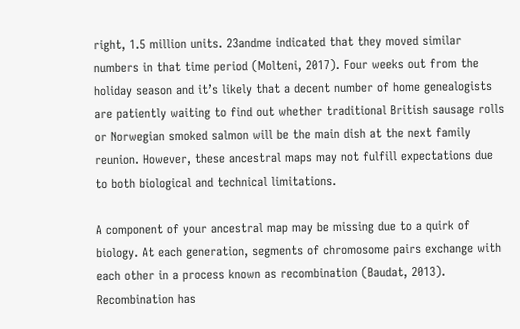right, 1.5 million units. 23andme indicated that they moved similar numbers in that time period (Molteni, 2017). Four weeks out from the holiday season and it’s likely that a decent number of home genealogists are patiently waiting to find out whether traditional British sausage rolls or Norwegian smoked salmon will be the main dish at the next family reunion. However, these ancestral maps may not fulfill expectations due to both biological and technical limitations.

A component of your ancestral map may be missing due to a quirk of biology. At each generation, segments of chromosome pairs exchange with each other in a process known as recombination (Baudat, 2013). Recombination has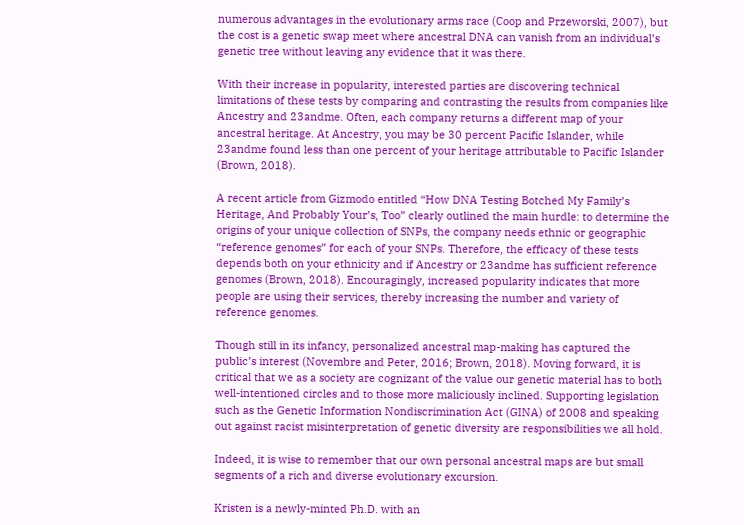numerous advantages in the evolutionary arms race (Coop and Przeworski, 2007), but the cost is a genetic swap meet where ancestral DNA can vanish from an individual’s genetic tree without leaving any evidence that it was there.

With their increase in popularity, interested parties are discovering technical limitations of these tests by comparing and contrasting the results from companies like Ancestry and 23andme. Often, each company returns a different map of your ancestral heritage. At Ancestry, you may be 30 percent Pacific Islander, while 23andme found less than one percent of your heritage attributable to Pacific Islander (Brown, 2018).

A recent article from Gizmodo entitled “How DNA Testing Botched My Family’s Heritage, And Probably Your’s, Too” clearly outlined the main hurdle: to determine the origins of your unique collection of SNPs, the company needs ethnic or geographic “reference genomes” for each of your SNPs. Therefore, the efficacy of these tests depends both on your ethnicity and if Ancestry or 23andme has sufficient reference genomes (Brown, 2018). Encouragingly, increased popularity indicates that more people are using their services, thereby increasing the number and variety of reference genomes.

Though still in its infancy, personalized ancestral map-making has captured the public’s interest (Novembre and Peter, 2016; Brown, 2018). Moving forward, it is critical that we as a society are cognizant of the value our genetic material has to both well-intentioned circles and to those more maliciously inclined. Supporting legislation such as the Genetic Information Nondiscrimination Act (GINA) of 2008 and speaking out against racist misinterpretation of genetic diversity are responsibilities we all hold.

Indeed, it is wise to remember that our own personal ancestral maps are but small segments of a rich and diverse evolutionary excursion.

Kristen is a newly-minted Ph.D. with an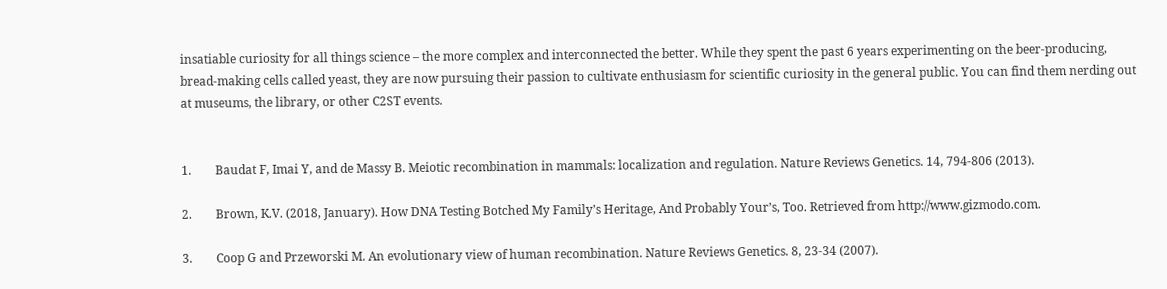insatiable curiosity for all things science – the more complex and interconnected the better. While they spent the past 6 years experimenting on the beer-producing, bread-making cells called yeast, they are now pursuing their passion to cultivate enthusiasm for scientific curiosity in the general public. You can find them nerding out at museums, the library, or other C2ST events.


1.        Baudat F, Imai Y, and de Massy B. Meiotic recombination in mammals: localization and regulation. Nature Reviews Genetics. 14, 794-806 (2013).

2.        Brown, K.V. (2018, January). How DNA Testing Botched My Family’s Heritage, And Probably Your’s, Too. Retrieved from http://www.gizmodo.com.

3.        Coop G and Przeworski M. An evolutionary view of human recombination. Nature Reviews Genetics. 8, 23-34 (2007).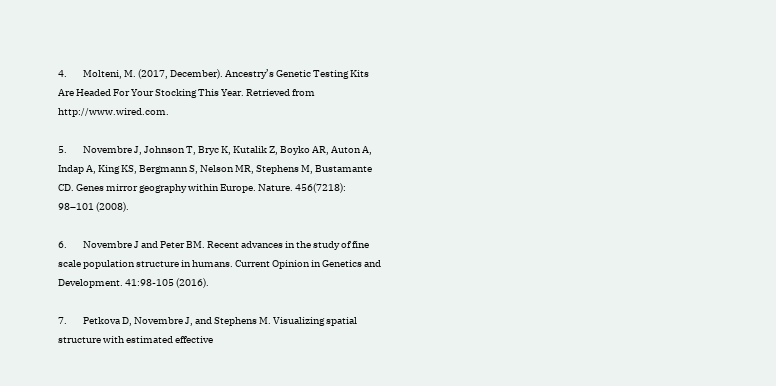4.        Molteni, M. (2017, December). Ancestry’s Genetic Testing Kits Are Headed For Your Stocking This Year. Retrieved from http://www.wired.com.

5.        Novembre J, Johnson T, Bryc K, Kutalik Z, Boyko AR, Auton A, Indap A, King KS, Bergmann S, Nelson MR, Stephens M, Bustamante CD. Genes mirror geography within Europe. Nature. 456(7218): 98–101 (2008).

6.        Novembre J and Peter BM. Recent advances in the study of fine scale population structure in humans. Current Opinion in Genetics and Development. 41:98-105 (2016).

7.        Petkova D, Novembre J, and Stephens M. Visualizing spatial structure with estimated effective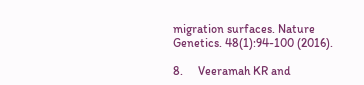migration surfaces. Nature Genetics. 48(1):94-100 (2016).

8.     Veeramah KR and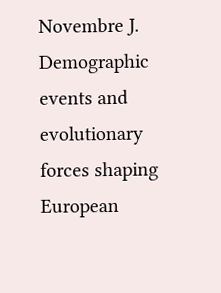Novembre J. Demographic events and evolutionary forces shaping European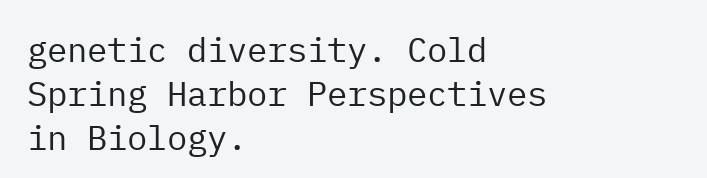genetic diversity. Cold Spring Harbor Perspectives in Biology.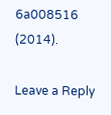6a008516 (2014).

Leave a Reply